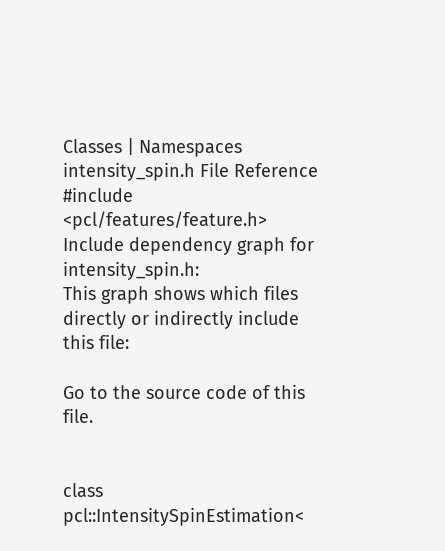Classes | Namespaces
intensity_spin.h File Reference
#include <pcl/features/feature.h>
Include dependency graph for intensity_spin.h:
This graph shows which files directly or indirectly include this file:

Go to the source code of this file.


class  pcl::IntensitySpinEstimation<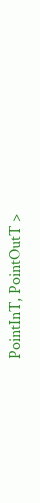PointInT, PointOutT >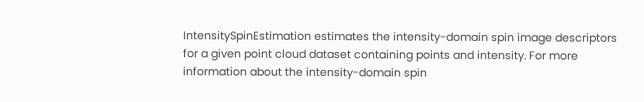IntensitySpinEstimation estimates the intensity-domain spin image descriptors for a given point cloud dataset containing points and intensity. For more information about the intensity-domain spin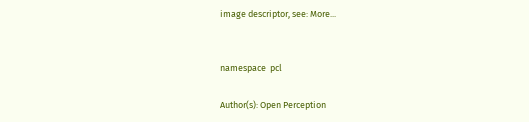image descriptor, see: More...


namespace  pcl

Author(s): Open Perception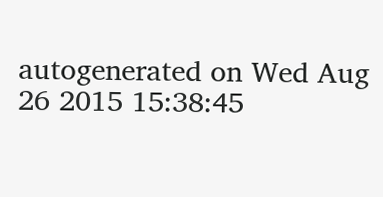autogenerated on Wed Aug 26 2015 15:38:45